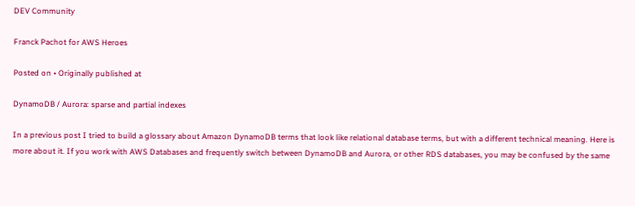DEV Community

Franck Pachot for AWS Heroes

Posted on • Originally published at

DynamoDB / Aurora: sparse and partial indexes

In a previous post I tried to build a glossary about Amazon DynamoDB terms that look like relational database terms, but with a different technical meaning. Here is more about it. If you work with AWS Databases and frequently switch between DynamoDB and Aurora, or other RDS databases, you may be confused by the same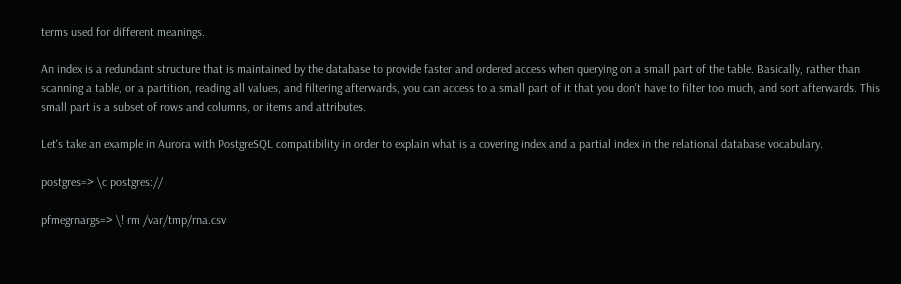terms used for different meanings.

An index is a redundant structure that is maintained by the database to provide faster and ordered access when querying on a small part of the table. Basically, rather than scanning a table, or a partition, reading all values, and filtering afterwards, you can access to a small part of it that you don't have to filter too much, and sort afterwards. This small part is a subset of rows and columns, or items and attributes.

Let's take an example in Aurora with PostgreSQL compatibility in order to explain what is a covering index and a partial index in the relational database vocabulary.

postgres=> \c postgres://

pfmegrnargs=> \! rm /var/tmp/rna.csv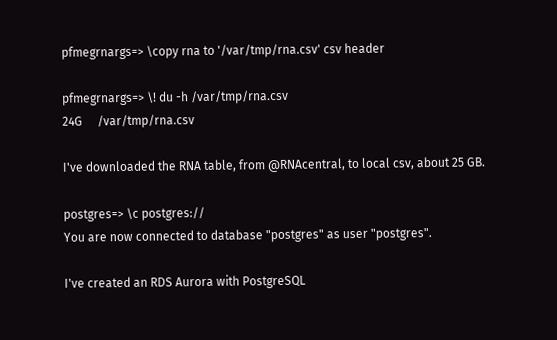pfmegrnargs=> \copy rna to '/var/tmp/rna.csv' csv header

pfmegrnargs=> \! du -h /var/tmp/rna.csv
24G     /var/tmp/rna.csv

I've downloaded the RNA table, from @RNAcentral, to local csv, about 25 GB.

postgres=> \c postgres://
You are now connected to database "postgres" as user "postgres".

I've created an RDS Aurora with PostgreSQL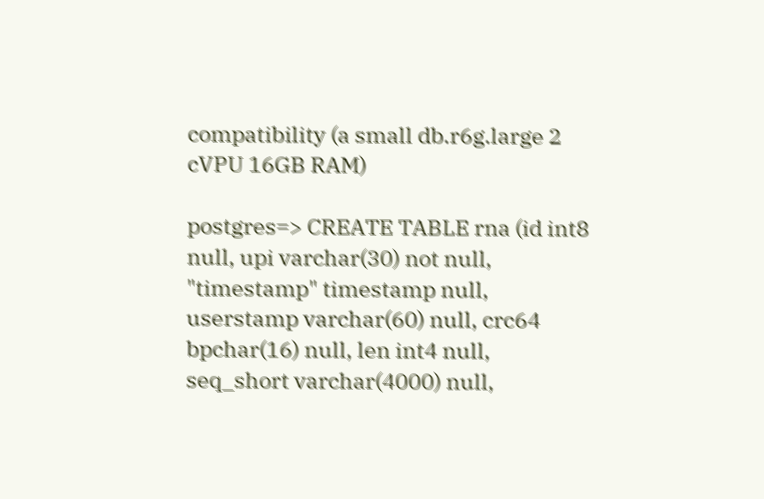compatibility (a small db.r6g.large 2 cVPU 16GB RAM)

postgres=> CREATE TABLE rna (id int8 null, upi varchar(30) not null, "timestamp" timestamp null, userstamp varchar(60) null, crc64 bpchar(16) null, len int4 null, seq_short varchar(4000) null,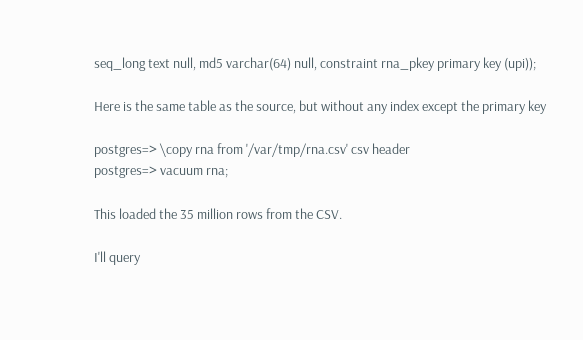seq_long text null, md5 varchar(64) null, constraint rna_pkey primary key (upi));

Here is the same table as the source, but without any index except the primary key

postgres=> \copy rna from '/var/tmp/rna.csv' csv header
postgres=> vacuum rna;

This loaded the 35 million rows from the CSV.

I'll query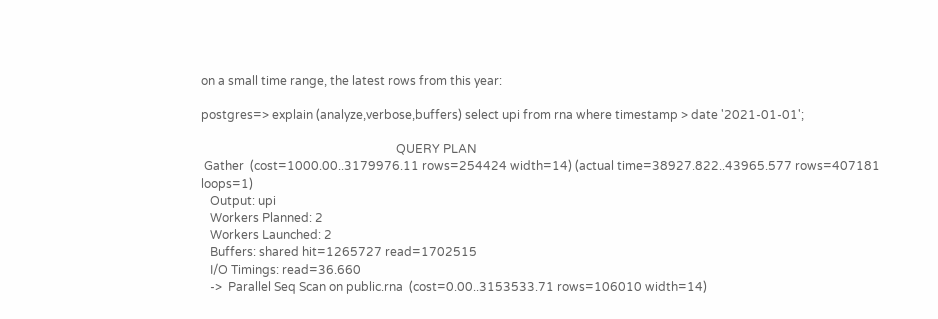on a small time range, the latest rows from this year:

postgres=> explain (analyze,verbose,buffers) select upi from rna where timestamp > date '2021-01-01';

                                                                 QUERY PLAN
 Gather  (cost=1000.00..3179976.11 rows=254424 width=14) (actual time=38927.822..43965.577 rows=407181 loops=1)
   Output: upi
   Workers Planned: 2
   Workers Launched: 2
   Buffers: shared hit=1265727 read=1702515
   I/O Timings: read=36.660
   ->  Parallel Seq Scan on public.rna  (cost=0.00..3153533.71 rows=106010 width=14)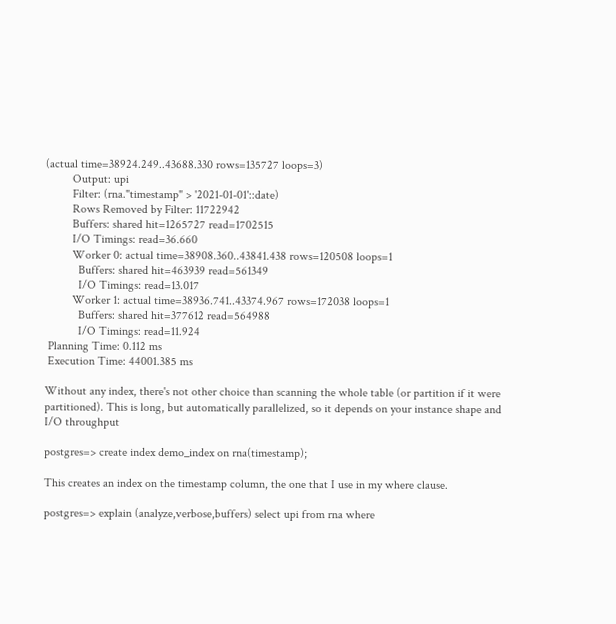(actual time=38924.249..43688.330 rows=135727 loops=3)
         Output: upi
         Filter: (rna."timestamp" > '2021-01-01'::date)
         Rows Removed by Filter: 11722942
         Buffers: shared hit=1265727 read=1702515
         I/O Timings: read=36.660
         Worker 0: actual time=38908.360..43841.438 rows=120508 loops=1
           Buffers: shared hit=463939 read=561349
           I/O Timings: read=13.017
         Worker 1: actual time=38936.741..43374.967 rows=172038 loops=1
           Buffers: shared hit=377612 read=564988
           I/O Timings: read=11.924
 Planning Time: 0.112 ms
 Execution Time: 44001.385 ms

Without any index, there's not other choice than scanning the whole table (or partition if it were partitioned). This is long, but automatically parallelized, so it depends on your instance shape and I/O throughput

postgres=> create index demo_index on rna(timestamp);

This creates an index on the timestamp column, the one that I use in my where clause.

postgres=> explain (analyze,verbose,buffers) select upi from rna where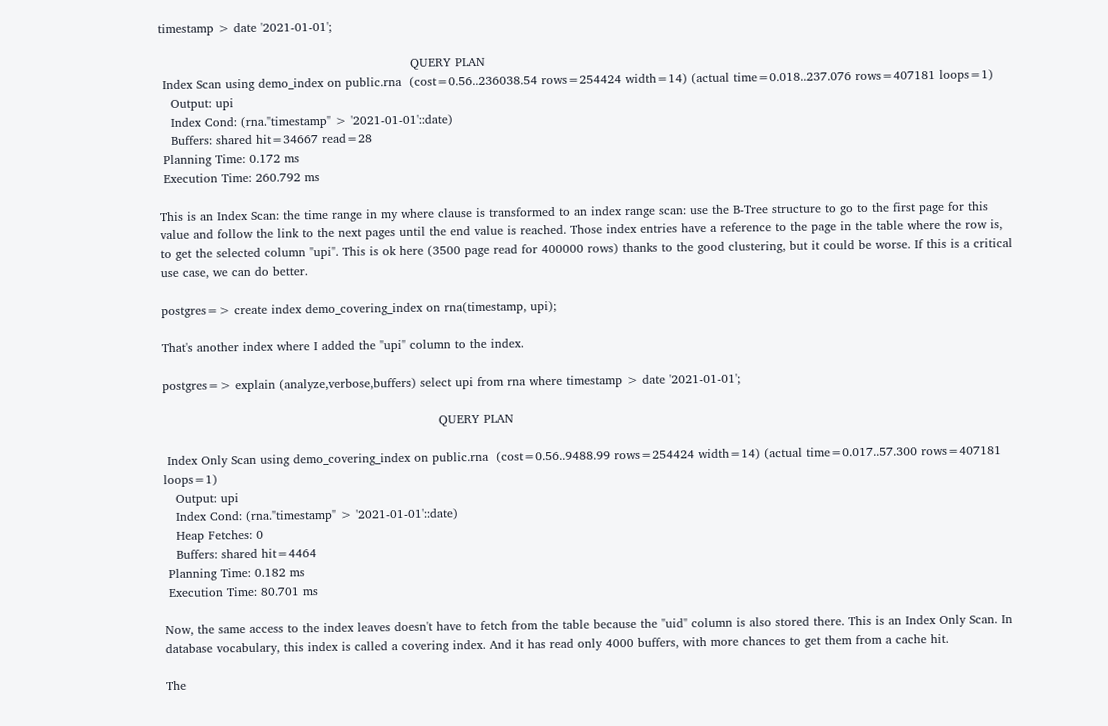timestamp > date '2021-01-01';

                                                               QUERY PLAN
 Index Scan using demo_index on public.rna  (cost=0.56..236038.54 rows=254424 width=14) (actual time=0.018..237.076 rows=407181 loops=1)
   Output: upi
   Index Cond: (rna."timestamp" > '2021-01-01'::date)
   Buffers: shared hit=34667 read=28
 Planning Time: 0.172 ms
 Execution Time: 260.792 ms

This is an Index Scan: the time range in my where clause is transformed to an index range scan: use the B-Tree structure to go to the first page for this value and follow the link to the next pages until the end value is reached. Those index entries have a reference to the page in the table where the row is, to get the selected column "upi". This is ok here (3500 page read for 400000 rows) thanks to the good clustering, but it could be worse. If this is a critical use case, we can do better.

postgres=> create index demo_covering_index on rna(timestamp, upi);

That's another index where I added the "upi" column to the index.

postgres=> explain (analyze,verbose,buffers) select upi from rna where timestamp > date '2021-01-01';

                                                                     QUERY PLAN

 Index Only Scan using demo_covering_index on public.rna  (cost=0.56..9488.99 rows=254424 width=14) (actual time=0.017..57.300 rows=407181 loops=1)
   Output: upi
   Index Cond: (rna."timestamp" > '2021-01-01'::date)
   Heap Fetches: 0
   Buffers: shared hit=4464
 Planning Time: 0.182 ms
 Execution Time: 80.701 ms

Now, the same access to the index leaves doesn't have to fetch from the table because the "uid" column is also stored there. This is an Index Only Scan. In database vocabulary, this index is called a covering index. And it has read only 4000 buffers, with more chances to get them from a cache hit.

The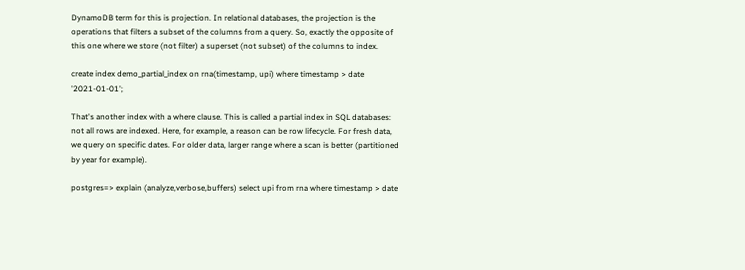DynamoDB term for this is projection. In relational databases, the projection is the operations that filters a subset of the columns from a query. So, exactly the opposite of this one where we store (not filter) a superset (not subset) of the columns to index.

create index demo_partial_index on rna(timestamp, upi) where timestamp > date '2021-01-01';

That's another index with a where clause. This is called a partial index in SQL databases: not all rows are indexed. Here, for example, a reason can be row lifecycle. For fresh data, we query on specific dates. For older data, larger range where a scan is better (partitioned by year for example).

postgres=> explain (analyze,verbose,buffers) select upi from rna where timestamp > date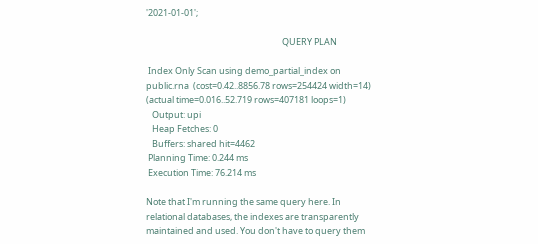'2021-01-01';

                                                                    QUERY PLAN

 Index Only Scan using demo_partial_index on public.rna  (cost=0.42..8856.78 rows=254424 width=14) (actual time=0.016..52.719 rows=407181 loops=1)
   Output: upi
   Heap Fetches: 0
   Buffers: shared hit=4462
 Planning Time: 0.244 ms
 Execution Time: 76.214 ms

Note that I'm running the same query here. In relational databases, the indexes are transparently maintained and used. You don't have to query them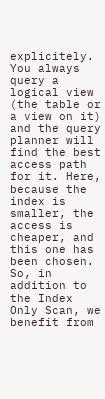explicitely. You always query a logical view (the table or a view on it) and the query planner will find the best access path for it. Here, because the index is smaller, the access is cheaper, and this one has been chosen. So, in addition to the Index Only Scan, we benefit from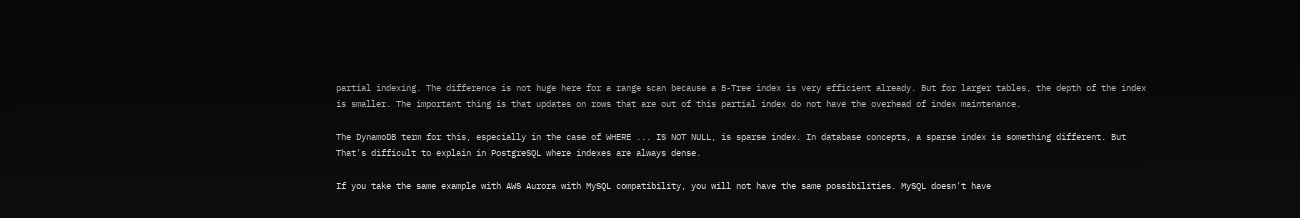partial indexing. The difference is not huge here for a range scan because a B-Tree index is very efficient already. But for larger tables, the depth of the index is smaller. The important thing is that updates on rows that are out of this partial index do not have the overhead of index maintenance.

The DynamoDB term for this, especially in the case of WHERE ... IS NOT NULL, is sparse index. In database concepts, a sparse index is something different. But That's difficult to explain in PostgreSQL where indexes are always dense.

If you take the same example with AWS Aurora with MySQL compatibility, you will not have the same possibilities. MySQL doesn't have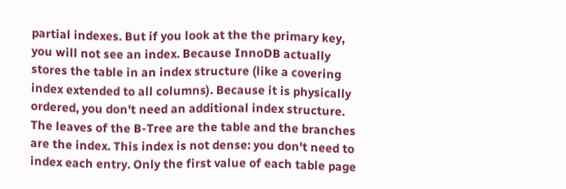partial indexes. But if you look at the the primary key, you will not see an index. Because InnoDB actually stores the table in an index structure (like a covering index extended to all columns). Because it is physically ordered, you don't need an additional index structure. The leaves of the B-Tree are the table and the branches are the index. This index is not dense: you don't need to index each entry. Only the first value of each table page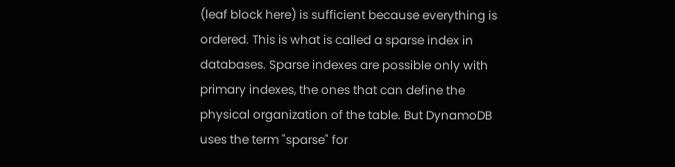(leaf block here) is sufficient because everything is ordered. This is what is called a sparse index in databases. Sparse indexes are possible only with primary indexes, the ones that can define the physical organization of the table. But DynamoDB uses the term "sparse" for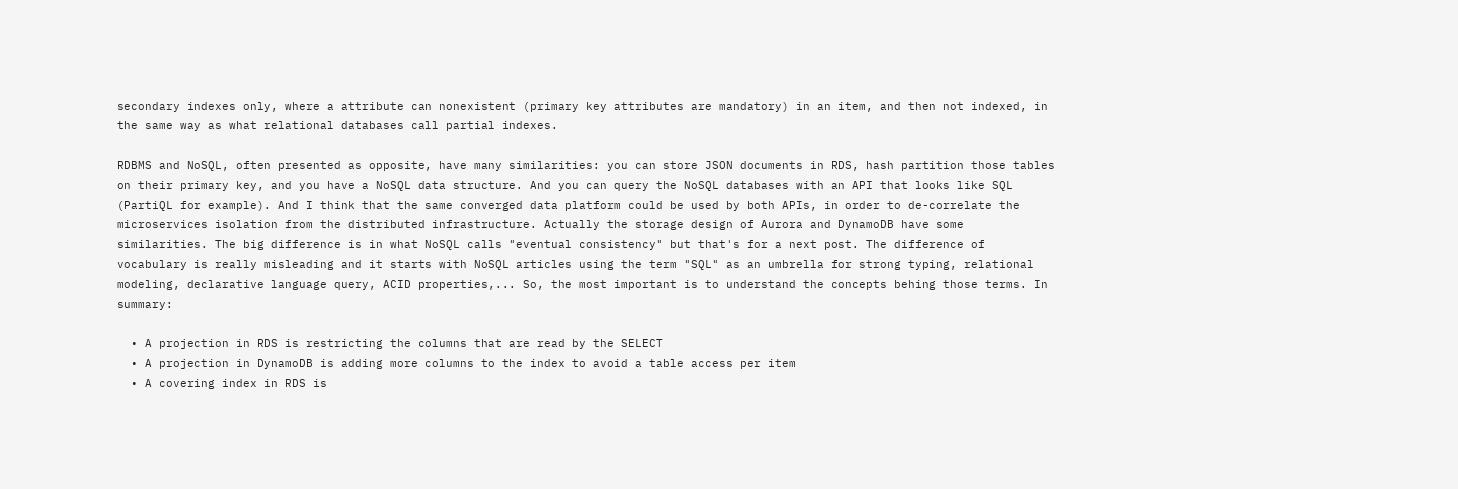secondary indexes only, where a attribute can nonexistent (primary key attributes are mandatory) in an item, and then not indexed, in the same way as what relational databases call partial indexes.

RDBMS and NoSQL, often presented as opposite, have many similarities: you can store JSON documents in RDS, hash partition those tables on their primary key, and you have a NoSQL data structure. And you can query the NoSQL databases with an API that looks like SQL (PartiQL for example). And I think that the same converged data platform could be used by both APIs, in order to de-correlate the microservices isolation from the distributed infrastructure. Actually the storage design of Aurora and DynamoDB have some similarities. The big difference is in what NoSQL calls "eventual consistency" but that's for a next post. The difference of vocabulary is really misleading and it starts with NoSQL articles using the term "SQL" as an umbrella for strong typing, relational modeling, declarative language query, ACID properties,... So, the most important is to understand the concepts behing those terms. In summary:

  • A projection in RDS is restricting the columns that are read by the SELECT
  • A projection in DynamoDB is adding more columns to the index to avoid a table access per item
  • A covering index in RDS is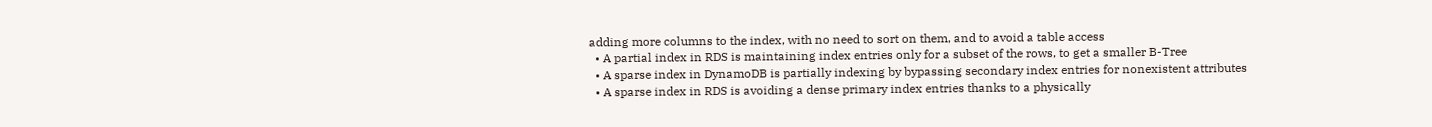adding more columns to the index, with no need to sort on them, and to avoid a table access
  • A partial index in RDS is maintaining index entries only for a subset of the rows, to get a smaller B-Tree
  • A sparse index in DynamoDB is partially indexing by bypassing secondary index entries for nonexistent attributes
  • A sparse index in RDS is avoiding a dense primary index entries thanks to a physically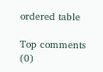ordered table

Top comments (0)